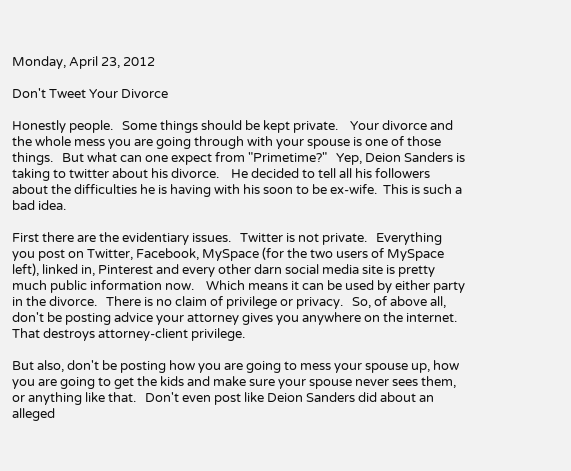Monday, April 23, 2012

Don't Tweet Your Divorce

Honestly people.   Some things should be kept private.    Your divorce and the whole mess you are going through with your spouse is one of those things.   But what can one expect from "Primetime?"   Yep, Deion Sanders is taking to twitter about his divorce.    He decided to tell all his followers about the difficulties he is having with his soon to be ex-wife.  This is such a bad idea.

First there are the evidentiary issues.   Twitter is not private.   Everything you post on Twitter, Facebook, MySpace (for the two users of MySpace left), linked in, Pinterest and every other darn social media site is pretty much public information now.    Which means it can be used by either party in the divorce.   There is no claim of privilege or privacy.   So, of above all, don't be posting advice your attorney gives you anywhere on the internet. That destroys attorney-client privilege.

But also, don't be posting how you are going to mess your spouse up, how you are going to get the kids and make sure your spouse never sees them, or anything like that.   Don't even post like Deion Sanders did about an alleged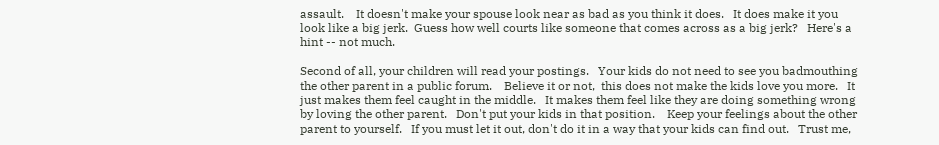assault.    It doesn't make your spouse look near as bad as you think it does.   It does make it you look like a big jerk.  Guess how well courts like someone that comes across as a big jerk?   Here's a hint -- not much.

Second of all, your children will read your postings.   Your kids do not need to see you badmouthing the other parent in a public forum.    Believe it or not,  this does not make the kids love you more.   It just makes them feel caught in the middle.   It makes them feel like they are doing something wrong by loving the other parent.   Don't put your kids in that position.    Keep your feelings about the other parent to yourself.   If you must let it out, don't do it in a way that your kids can find out.   Trust me,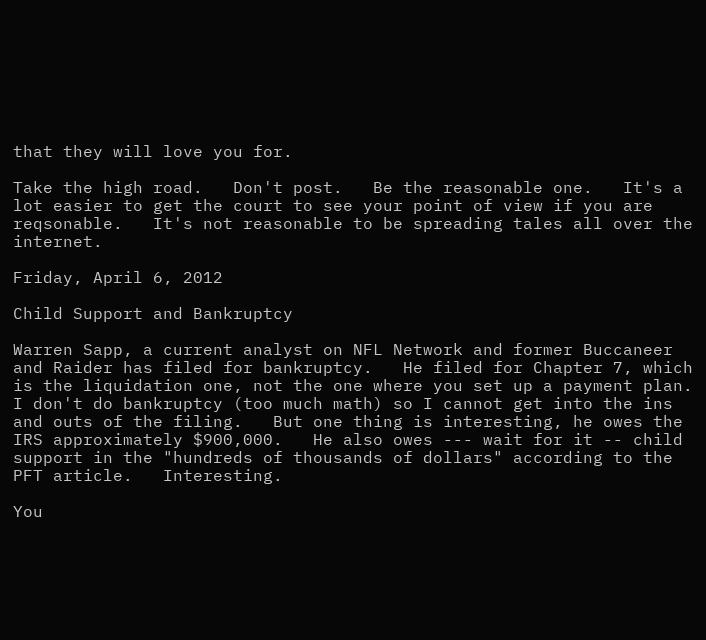that they will love you for.

Take the high road.   Don't post.   Be the reasonable one.   It's a lot easier to get the court to see your point of view if you are reqsonable.   It's not reasonable to be spreading tales all over the internet.

Friday, April 6, 2012

Child Support and Bankruptcy

Warren Sapp, a current analyst on NFL Network and former Buccaneer and Raider has filed for bankruptcy.   He filed for Chapter 7, which is the liquidation one, not the one where you set up a payment plan.   I don't do bankruptcy (too much math) so I cannot get into the ins and outs of the filing.   But one thing is interesting, he owes the IRS approximately $900,000.   He also owes --- wait for it -- child support in the "hundreds of thousands of dollars" according to the PFT article.   Interesting.

You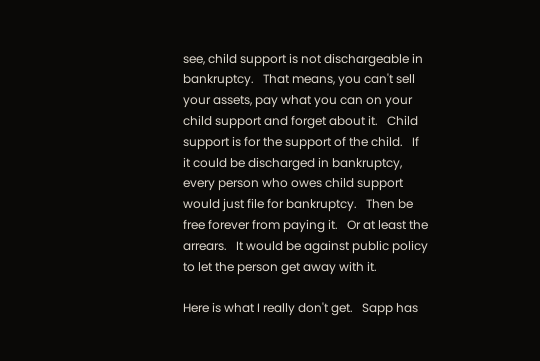see, child support is not dischargeable in bankruptcy.   That means, you can't sell your assets, pay what you can on your child support and forget about it.   Child support is for the support of the child.   If it could be discharged in bankruptcy, every person who owes child support would just file for bankruptcy.   Then be free forever from paying it.   Or at least the arrears.   It would be against public policy to let the person get away with it.

Here is what I really don't get.   Sapp has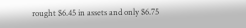rought $6.45 in assets and only $6.75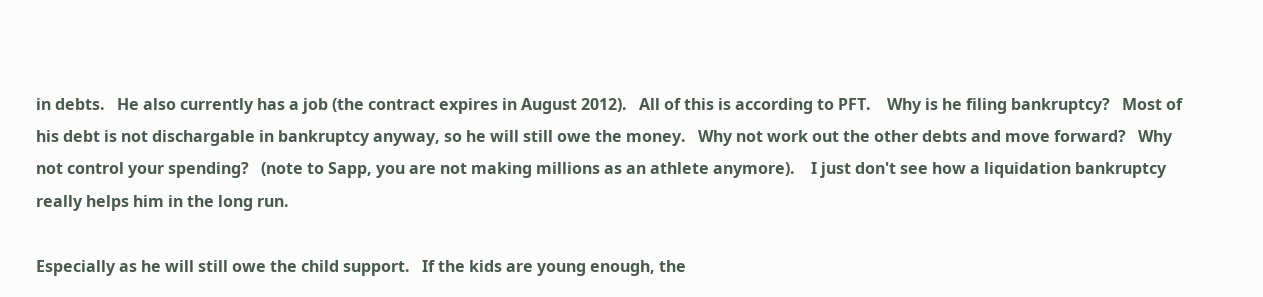in debts.   He also currently has a job (the contract expires in August 2012).   All of this is according to PFT.    Why is he filing bankruptcy?   Most of his debt is not dischargable in bankruptcy anyway, so he will still owe the money.   Why not work out the other debts and move forward?   Why not control your spending?   (note to Sapp, you are not making millions as an athlete anymore).    I just don't see how a liquidation bankruptcy really helps him in the long run.

Especially as he will still owe the child support.   If the kids are young enough, the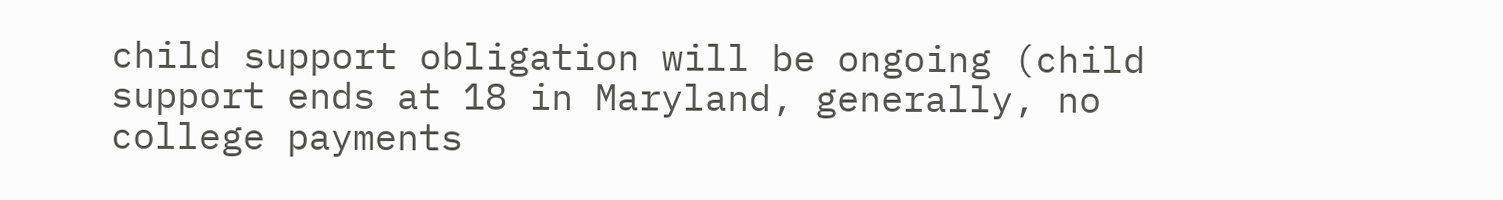child support obligation will be ongoing (child support ends at 18 in Maryland, generally, no college payments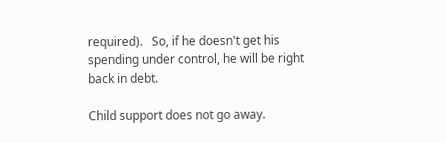required).   So, if he doesn't get his spending under control, he will be right back in debt.

Child support does not go away.